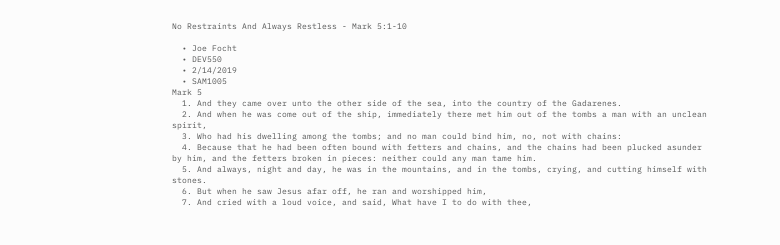No Restraints And Always Restless - Mark 5:1-10

  • Joe Focht
  • DEV550
  • 2/14/2019
  • SAM1005
Mark 5
  1. And they came over unto the other side of the sea, into the country of the Gadarenes.
  2. And when he was come out of the ship, immediately there met him out of the tombs a man with an unclean spirit,
  3. Who had his dwelling among the tombs; and no man could bind him, no, not with chains:
  4. Because that he had been often bound with fetters and chains, and the chains had been plucked asunder by him, and the fetters broken in pieces: neither could any man tame him.
  5. And always, night and day, he was in the mountains, and in the tombs, crying, and cutting himself with stones.
  6. But when he saw Jesus afar off, he ran and worshipped him,
  7. And cried with a loud voice, and said, What have I to do with thee,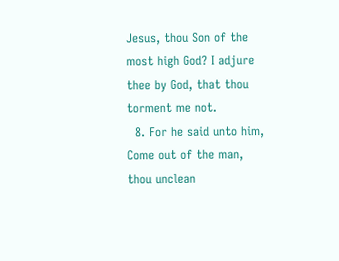Jesus, thou Son of the most high God? I adjure thee by God, that thou torment me not.
  8. For he said unto him, Come out of the man, thou unclean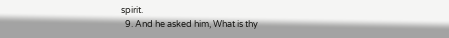spirit.
  9. And he asked him, What is thy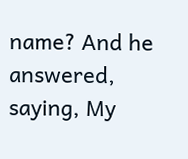name? And he answered, saying, My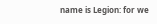name is Legion: for we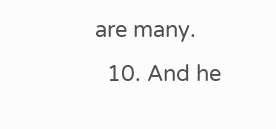are many.
  10. And he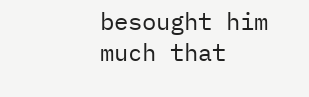besought him much that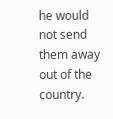he would not send them away out of the country.